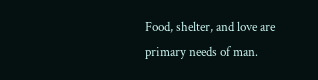Food, shelter, and love are primary needs of man.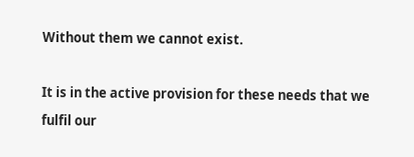Without them we cannot exist.

It is in the active provision for these needs that we fulfil our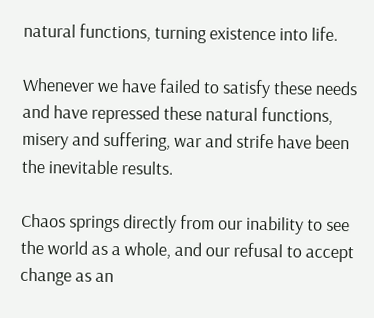natural functions, turning existence into life.

Whenever we have failed to satisfy these needs and have repressed these natural functions, misery and suffering, war and strife have been the inevitable results.

Chaos springs directly from our inability to see the world as a whole, and our refusal to accept change as an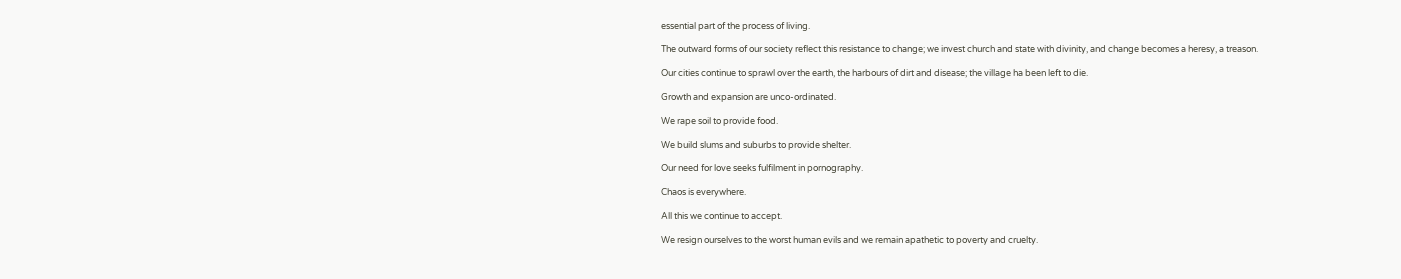essential part of the process of living.

The outward forms of our society reflect this resistance to change; we invest church and state with divinity, and change becomes a heresy, a treason.

Our cities continue to sprawl over the earth, the harbours of dirt and disease; the village ha been left to die.

Growth and expansion are unco-ordinated.

We rape soil to provide food.

We build slums and suburbs to provide shelter.

Our need for love seeks fulfilment in pornography.

Chaos is everywhere.

All this we continue to accept.

We resign ourselves to the worst human evils and we remain apathetic to poverty and cruelty.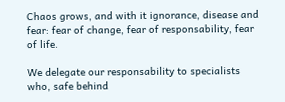Chaos grows, and with it ignorance, disease and fear: fear of change, fear of responsability, fear of life.

We delegate our responsability to specialists who, safe behind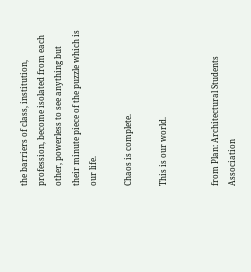the barriers of class, institution, profession, become isolated from each other, powerless to see anything but their minute piece of the puzzle which is our life.

Chaos is complete.

This is our world.


from Plan: Architectural Students Association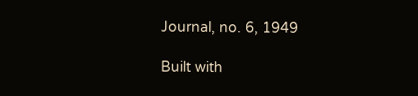Journal, no. 6, 1949

Built with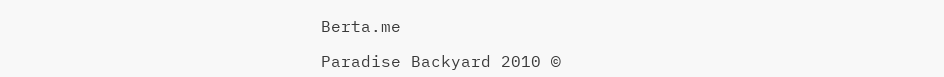Berta.me

Paradise Backyard 2010 ©